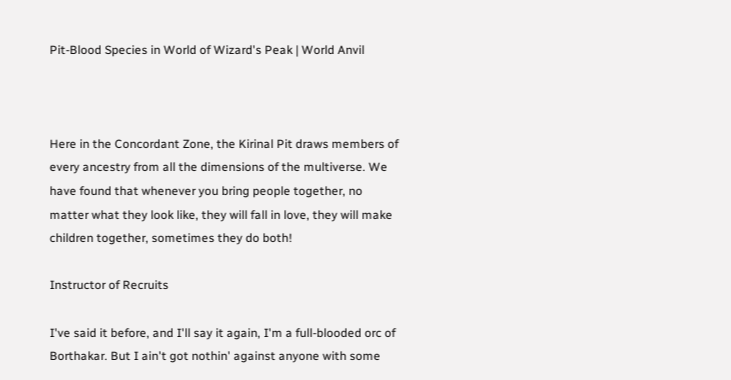Pit-Blood Species in World of Wizard's Peak | World Anvil



Here in the Concordant Zone, the Kirinal Pit draws members of every ancestry from all the dimensions of the multiverse. We have found that whenever you bring people together, no matter what they look like, they will fall in love, they will make children together, sometimes they do both!

Instructor of Recruits

I've said it before, and I'll say it again, I'm a full-blooded orc of Borthakar. But I ain't got nothin' against anyone with some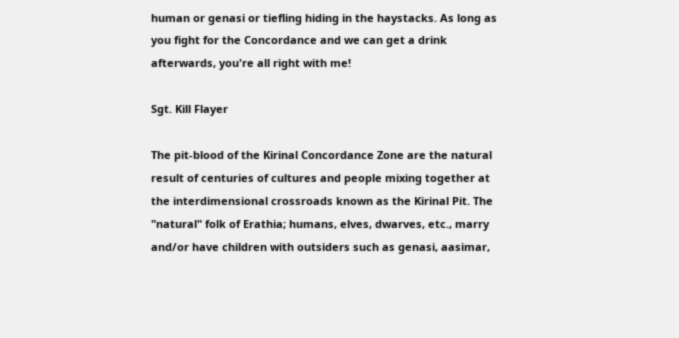human or genasi or tiefling hiding in the haystacks. As long as you fight for the Concordance and we can get a drink afterwards, you're all right with me!

Sgt. Kill Flayer

The pit-blood of the Kirinal Concordance Zone are the natural result of centuries of cultures and people mixing together at the interdimensional crossroads known as the Kirinal Pit. The "natural" folk of Erathia; humans, elves, dwarves, etc., marry and/or have children with outsiders such as genasi, aasimar,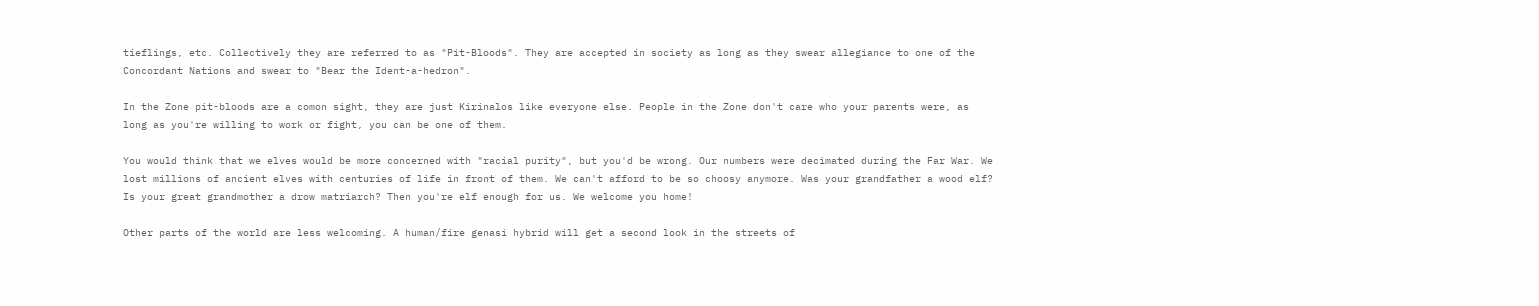tieflings, etc. Collectively they are referred to as "Pit-Bloods". They are accepted in society as long as they swear allegiance to one of the Concordant Nations and swear to "Bear the Ident-a-hedron".

In the Zone pit-bloods are a comon sight, they are just Kirinalos like everyone else. People in the Zone don't care who your parents were, as long as you're willing to work or fight, you can be one of them.

You would think that we elves would be more concerned with "racial purity", but you'd be wrong. Our numbers were decimated during the Far War. We lost millions of ancient elves with centuries of life in front of them. We can't afford to be so choosy anymore. Was your grandfather a wood elf? Is your great grandmother a drow matriarch? Then you're elf enough for us. We welcome you home!

Other parts of the world are less welcoming. A human/fire genasi hybrid will get a second look in the streets of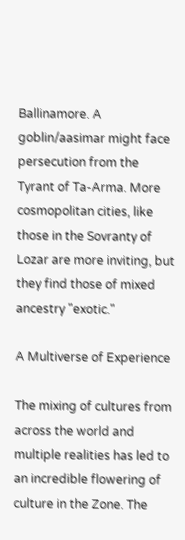Ballinamore. A goblin/aasimar might face persecution from the Tyrant of Ta-Arma. More cosmopolitan cities, like those in the Sovranty of Lozar are more inviting, but they find those of mixed ancestry "exotic."

A Multiverse of Experience

The mixing of cultures from across the world and multiple realities has led to an incredible flowering of culture in the Zone. The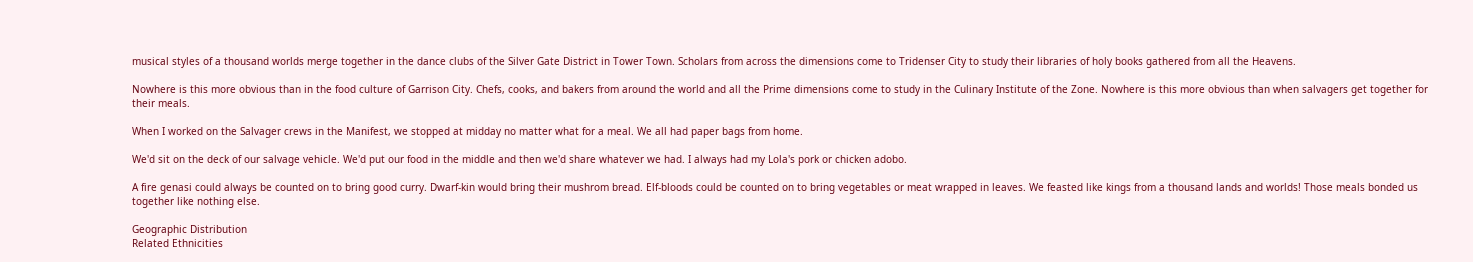musical styles of a thousand worlds merge together in the dance clubs of the Silver Gate District in Tower Town. Scholars from across the dimensions come to Tridenser City to study their libraries of holy books gathered from all the Heavens.

Nowhere is this more obvious than in the food culture of Garrison City. Chefs, cooks, and bakers from around the world and all the Prime dimensions come to study in the Culinary Institute of the Zone. Nowhere is this more obvious than when salvagers get together for their meals.

When I worked on the Salvager crews in the Manifest, we stopped at midday no matter what for a meal. We all had paper bags from home.

We'd sit on the deck of our salvage vehicle. We'd put our food in the middle and then we'd share whatever we had. I always had my Lola's pork or chicken adobo.

A fire genasi could always be counted on to bring good curry. Dwarf-kin would bring their mushrom bread. Elf-bloods could be counted on to bring vegetables or meat wrapped in leaves. We feasted like kings from a thousand lands and worlds! Those meals bonded us together like nothing else.

Geographic Distribution
Related Ethnicities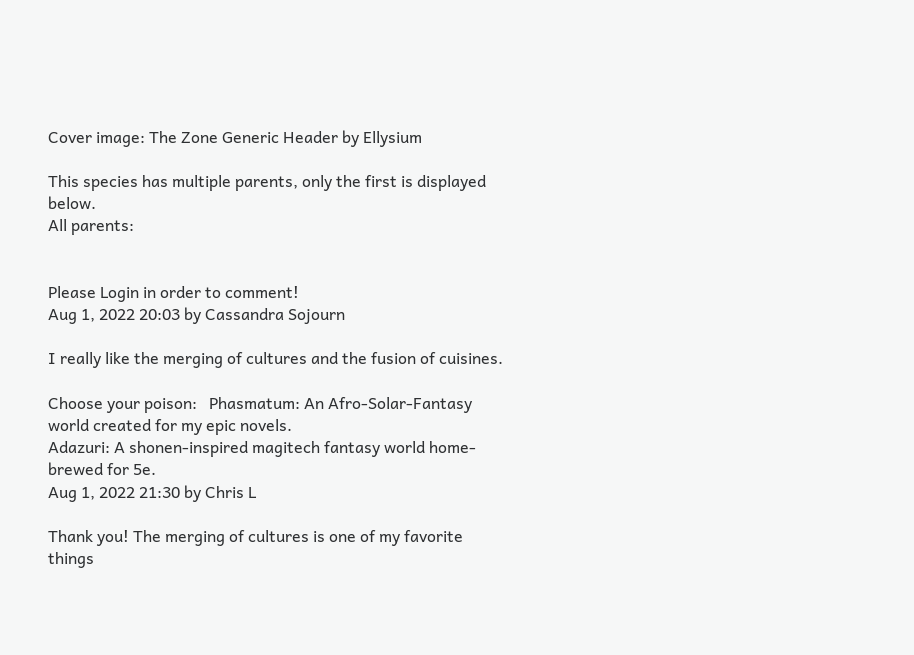Cover image: The Zone Generic Header by Ellysium

This species has multiple parents, only the first is displayed below.
All parents:


Please Login in order to comment!
Aug 1, 2022 20:03 by Cassandra Sojourn

I really like the merging of cultures and the fusion of cuisines.

Choose your poison:   Phasmatum: An Afro-Solar-Fantasy world created for my epic novels.
Adazuri: A shonen-inspired magitech fantasy world home-brewed for 5e.
Aug 1, 2022 21:30 by Chris L

Thank you! The merging of cultures is one of my favorite things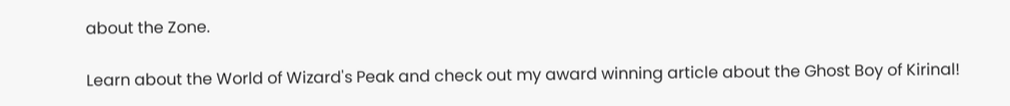about the Zone.

Learn about the World of Wizard's Peak and check out my award winning article about the Ghost Boy of Kirinal!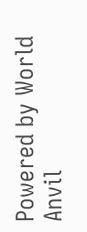Powered by World Anvil